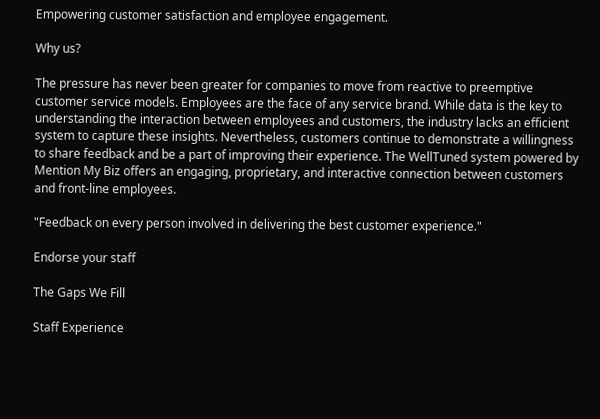Empowering customer satisfaction and employee engagement.

Why us?

The pressure has never been greater for companies to move from reactive to preemptive customer service models. Employees are the face of any service brand. While data is the key to understanding the interaction between employees and customers, the industry lacks an efficient system to capture these insights. Nevertheless, customers continue to demonstrate a willingness to share feedback and be a part of improving their experience. The WellTuned system powered by Mention My Biz offers an engaging, proprietary, and interactive connection between customers and front-line employees.

"Feedback on every person involved in delivering the best customer experience."

Endorse your staff

The Gaps We Fill

Staff Experience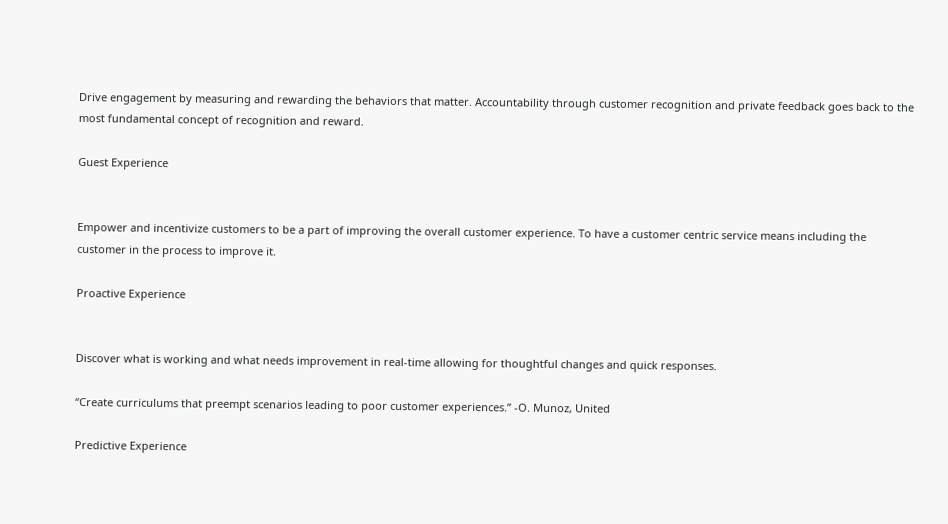Drive engagement by measuring and rewarding the behaviors that matter. Accountability through customer recognition and private feedback goes back to the most fundamental concept of recognition and reward.

Guest Experience


Empower and incentivize customers to be a part of improving the overall customer experience. To have a customer centric service means including the customer in the process to improve it.

Proactive Experience


Discover what is working and what needs improvement in real-time allowing for thoughtful changes and quick responses.

“Create curriculums that preempt scenarios leading to poor customer experiences.” -O. Munoz, United

Predictive Experience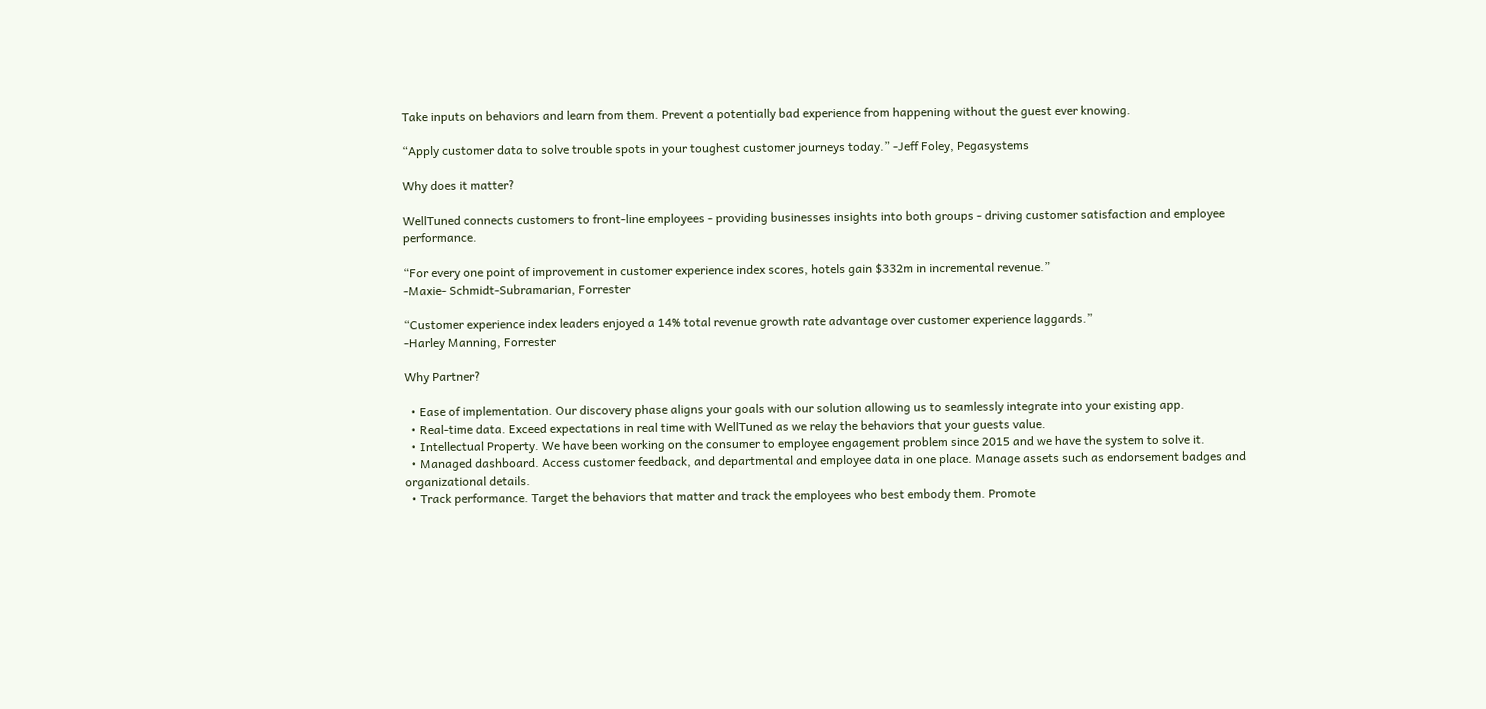Take inputs on behaviors and learn from them. Prevent a potentially bad experience from happening without the guest ever knowing.

“Apply customer data to solve trouble spots in your toughest customer journeys today.” -Jeff Foley, Pegasystems

Why does it matter?

WellTuned connects customers to front-line employees - providing businesses insights into both groups - driving customer satisfaction and employee performance.

“For every one point of improvement in customer experience index scores, hotels gain $332m in incremental revenue.”
-Maxie- Schmidt-Subramarian, Forrester

“Customer experience index leaders enjoyed a 14% total revenue growth rate advantage over customer experience laggards.”
-Harley Manning, Forrester

Why Partner?

  • Ease of implementation. Our discovery phase aligns your goals with our solution allowing us to seamlessly integrate into your existing app.
  • Real-time data. Exceed expectations in real time with WellTuned as we relay the behaviors that your guests value.
  • Intellectual Property. We have been working on the consumer to employee engagement problem since 2015 and we have the system to solve it.
  • Managed dashboard. Access customer feedback, and departmental and employee data in one place. Manage assets such as endorsement badges and organizational details.
  • Track performance. Target the behaviors that matter and track the employees who best embody them. Promote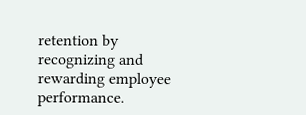retention by recognizing and rewarding employee performance.